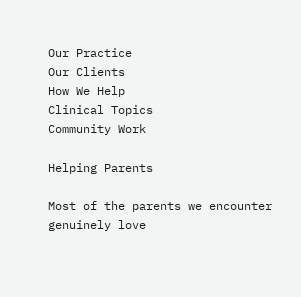Our Practice
Our Clients
How We Help
Clinical Topics
Community Work

Helping Parents

Most of the parents we encounter genuinely love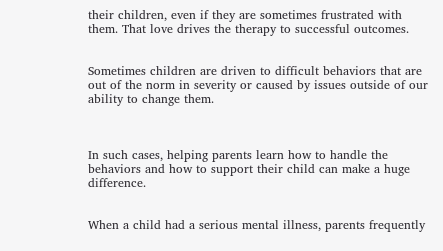their children, even if they are sometimes frustrated with them. That love drives the therapy to successful outcomes.


Sometimes children are driven to difficult behaviors that are out of the norm in severity or caused by issues outside of our ability to change them.



In such cases, helping parents learn how to handle the behaviors and how to support their child can make a huge difference.


When a child had a serious mental illness, parents frequently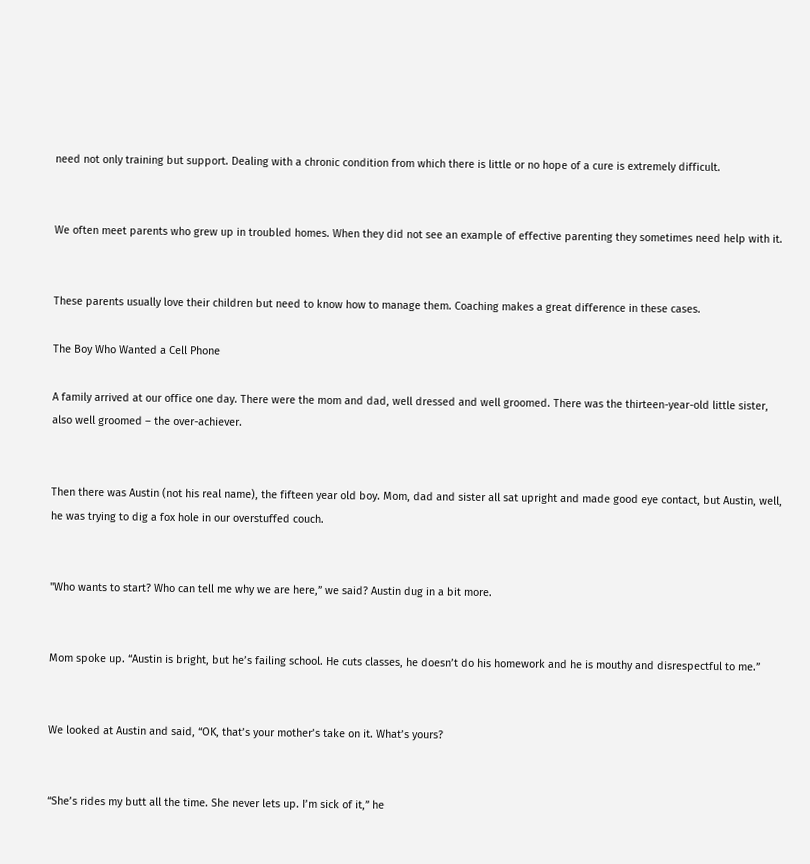need not only training but support. Dealing with a chronic condition from which there is little or no hope of a cure is extremely difficult.


We often meet parents who grew up in troubled homes. When they did not see an example of effective parenting they sometimes need help with it.


These parents usually love their children but need to know how to manage them. Coaching makes a great difference in these cases.

The Boy Who Wanted a Cell Phone

A family arrived at our office one day. There were the mom and dad, well dressed and well groomed. There was the thirteen-year-old little sister, also well groomed – the over-achiever.


Then there was Austin (not his real name), the fifteen year old boy. Mom, dad and sister all sat upright and made good eye contact, but Austin, well, he was trying to dig a fox hole in our overstuffed couch.


"Who wants to start? Who can tell me why we are here,” we said? Austin dug in a bit more.


Mom spoke up. “Austin is bright, but he’s failing school. He cuts classes, he doesn’t do his homework and he is mouthy and disrespectful to me.”


We looked at Austin and said, “OK, that’s your mother’s take on it. What’s yours?


“She’s rides my butt all the time. She never lets up. I’m sick of it,” he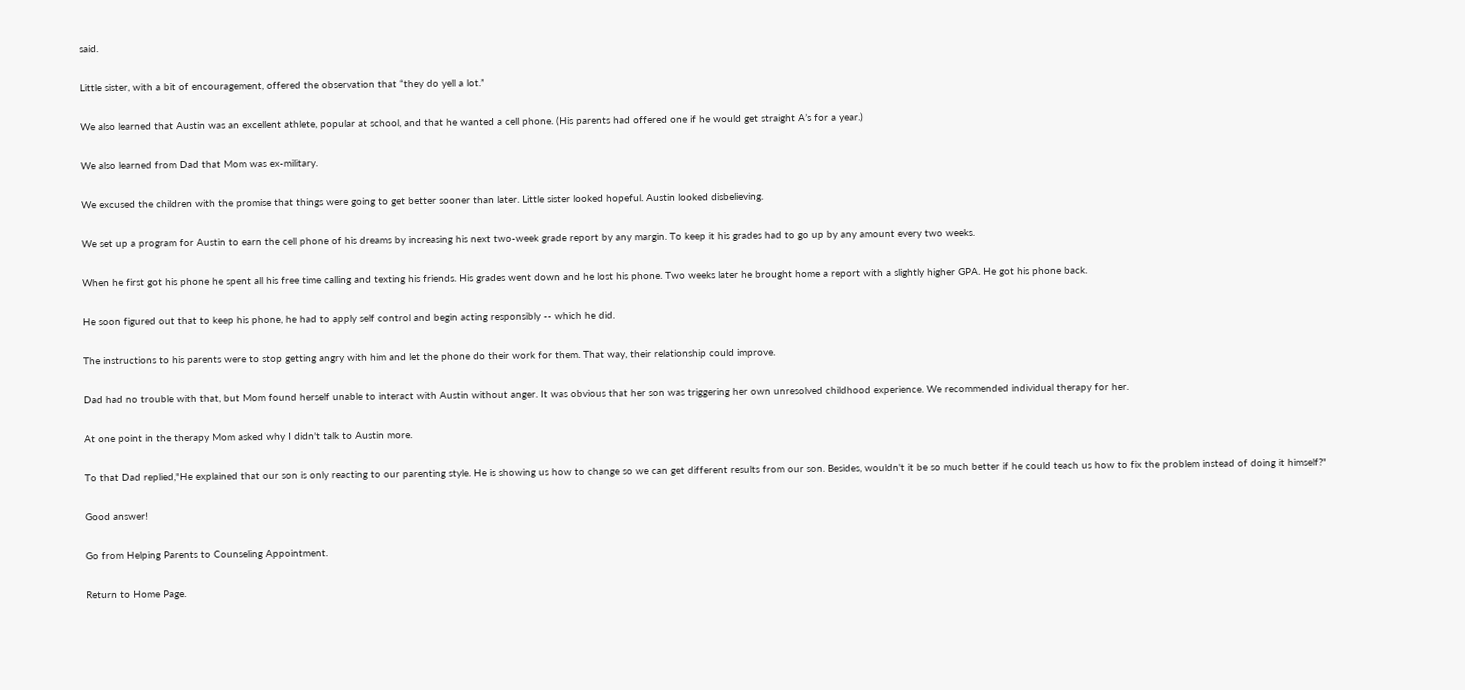said.


Little sister, with a bit of encouragement, offered the observation that “they do yell a lot.”


We also learned that Austin was an excellent athlete, popular at school, and that he wanted a cell phone. (His parents had offered one if he would get straight A’s for a year.)


We also learned from Dad that Mom was ex-military.


We excused the children with the promise that things were going to get better sooner than later. Little sister looked hopeful. Austin looked disbelieving.


We set up a program for Austin to earn the cell phone of his dreams by increasing his next two-week grade report by any margin. To keep it his grades had to go up by any amount every two weeks.


When he first got his phone he spent all his free time calling and texting his friends. His grades went down and he lost his phone. Two weeks later he brought home a report with a slightly higher GPA. He got his phone back.


He soon figured out that to keep his phone, he had to apply self control and begin acting responsibly -- which he did.


The instructions to his parents were to stop getting angry with him and let the phone do their work for them. That way, their relationship could improve.


Dad had no trouble with that, but Mom found herself unable to interact with Austin without anger. It was obvious that her son was triggering her own unresolved childhood experience. We recommended individual therapy for her.


At one point in the therapy Mom asked why I didn't talk to Austin more.


To that Dad replied,"He explained that our son is only reacting to our parenting style. He is showing us how to change so we can get different results from our son. Besides, wouldn't it be so much better if he could teach us how to fix the problem instead of doing it himself?"


Good answer!


Go from Helping Parents to Counseling Appointment.


Return to Home Page.